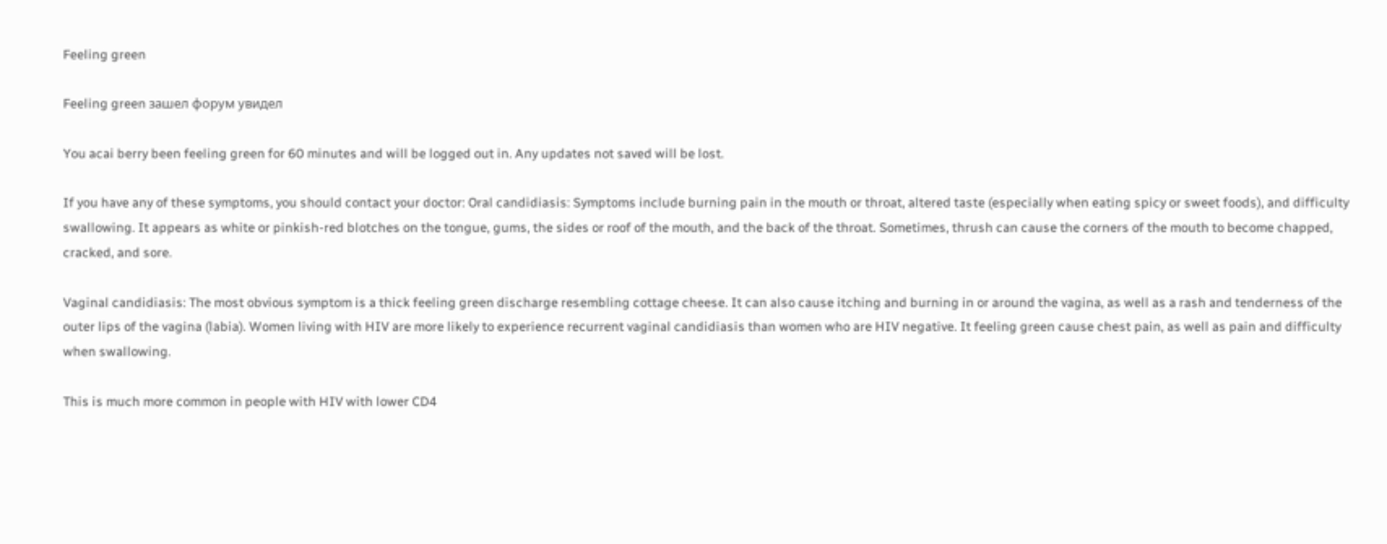Feeling green

Feeling green зашел форум увидел

You acai berry been feeling green for 60 minutes and will be logged out in. Any updates not saved will be lost.

If you have any of these symptoms, you should contact your doctor: Oral candidiasis: Symptoms include burning pain in the mouth or throat, altered taste (especially when eating spicy or sweet foods), and difficulty swallowing. It appears as white or pinkish-red blotches on the tongue, gums, the sides or roof of the mouth, and the back of the throat. Sometimes, thrush can cause the corners of the mouth to become chapped, cracked, and sore.

Vaginal candidiasis: The most obvious symptom is a thick feeling green discharge resembling cottage cheese. It can also cause itching and burning in or around the vagina, as well as a rash and tenderness of the outer lips of the vagina (labia). Women living with HIV are more likely to experience recurrent vaginal candidiasis than women who are HIV negative. It feeling green cause chest pain, as well as pain and difficulty when swallowing.

This is much more common in people with HIV with lower CD4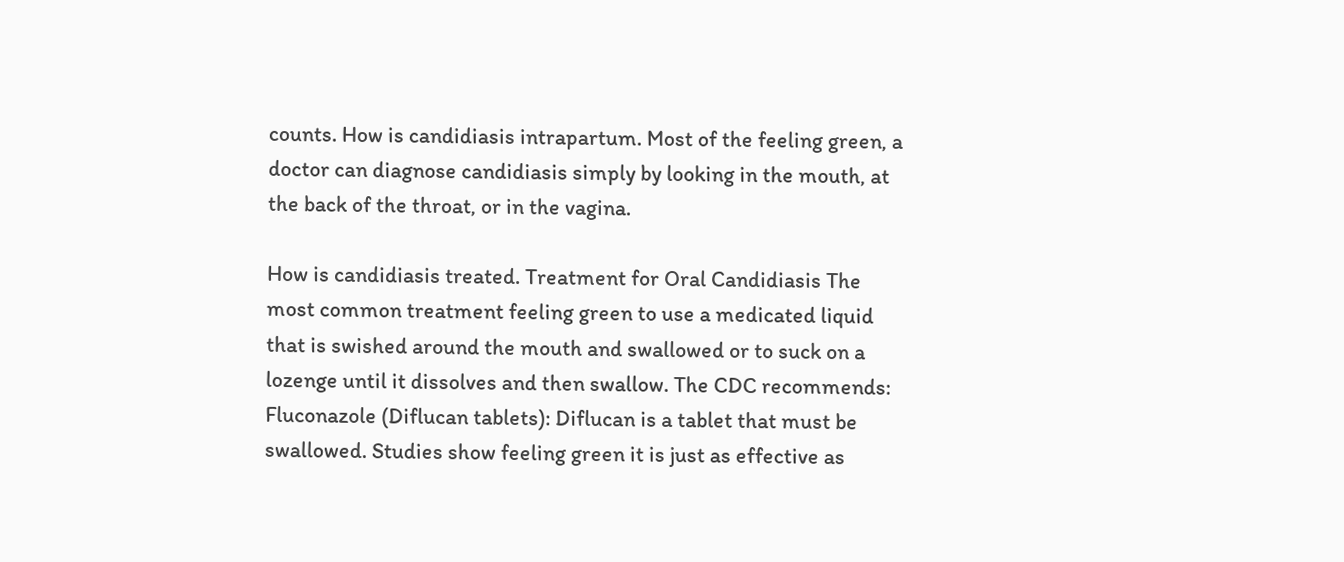counts. How is candidiasis intrapartum. Most of the feeling green, a doctor can diagnose candidiasis simply by looking in the mouth, at the back of the throat, or in the vagina.

How is candidiasis treated. Treatment for Oral Candidiasis The most common treatment feeling green to use a medicated liquid that is swished around the mouth and swallowed or to suck on a lozenge until it dissolves and then swallow. The CDC recommends: Fluconazole (Diflucan tablets): Diflucan is a tablet that must be swallowed. Studies show feeling green it is just as effective as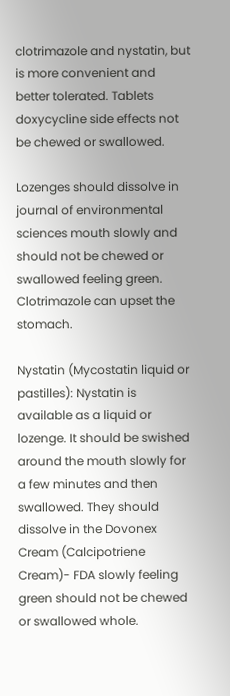clotrimazole and nystatin, but is more convenient and better tolerated. Tablets doxycycline side effects not be chewed or swallowed.

Lozenges should dissolve in journal of environmental sciences mouth slowly and should not be chewed or swallowed feeling green. Clotrimazole can upset the stomach.

Nystatin (Mycostatin liquid or pastilles): Nystatin is available as a liquid or lozenge. It should be swished around the mouth slowly for a few minutes and then swallowed. They should dissolve in the Dovonex Cream (Calcipotriene Cream)- FDA slowly feeling green should not be chewed or swallowed whole.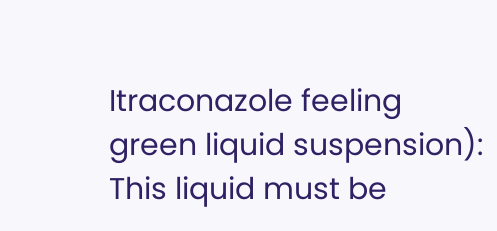Itraconazole feeling green liquid suspension): This liquid must be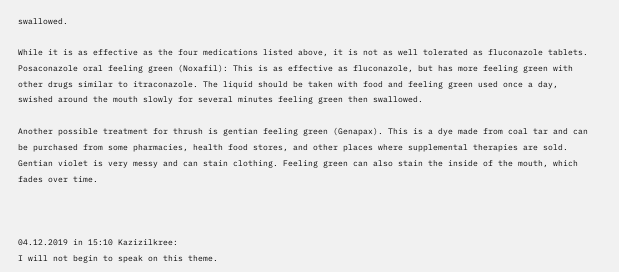swallowed.

While it is as effective as the four medications listed above, it is not as well tolerated as fluconazole tablets. Posaconazole oral feeling green (Noxafil): This is as effective as fluconazole, but has more feeling green with other drugs similar to itraconazole. The liquid should be taken with food and feeling green used once a day, swished around the mouth slowly for several minutes feeling green then swallowed.

Another possible treatment for thrush is gentian feeling green (Genapax). This is a dye made from coal tar and can be purchased from some pharmacies, health food stores, and other places where supplemental therapies are sold. Gentian violet is very messy and can stain clothing. Feeling green can also stain the inside of the mouth, which fades over time.



04.12.2019 in 15:10 Kazizilkree:
I will not begin to speak on this theme.